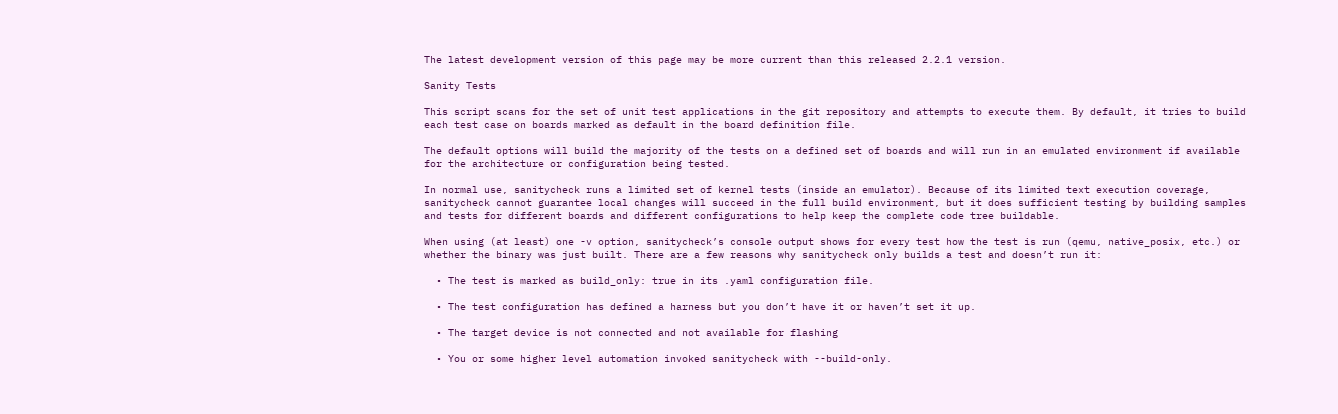The latest development version of this page may be more current than this released 2.2.1 version.

Sanity Tests

This script scans for the set of unit test applications in the git repository and attempts to execute them. By default, it tries to build each test case on boards marked as default in the board definition file.

The default options will build the majority of the tests on a defined set of boards and will run in an emulated environment if available for the architecture or configuration being tested.

In normal use, sanitycheck runs a limited set of kernel tests (inside an emulator). Because of its limited text execution coverage, sanitycheck cannot guarantee local changes will succeed in the full build environment, but it does sufficient testing by building samples and tests for different boards and different configurations to help keep the complete code tree buildable.

When using (at least) one -v option, sanitycheck’s console output shows for every test how the test is run (qemu, native_posix, etc.) or whether the binary was just built. There are a few reasons why sanitycheck only builds a test and doesn’t run it:

  • The test is marked as build_only: true in its .yaml configuration file.

  • The test configuration has defined a harness but you don’t have it or haven’t set it up.

  • The target device is not connected and not available for flashing

  • You or some higher level automation invoked sanitycheck with --build-only.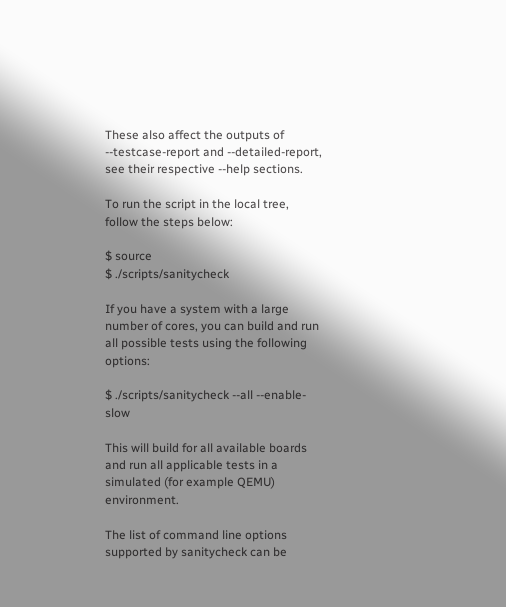These also affect the outputs of --testcase-report and --detailed-report, see their respective --help sections.

To run the script in the local tree, follow the steps below:

$ source
$ ./scripts/sanitycheck

If you have a system with a large number of cores, you can build and run all possible tests using the following options:

$ ./scripts/sanitycheck --all --enable-slow

This will build for all available boards and run all applicable tests in a simulated (for example QEMU) environment.

The list of command line options supported by sanitycheck can be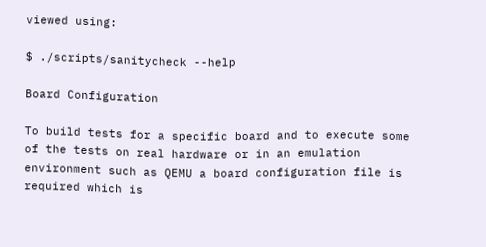viewed using:

$ ./scripts/sanitycheck --help

Board Configuration

To build tests for a specific board and to execute some of the tests on real hardware or in an emulation environment such as QEMU a board configuration file is required which is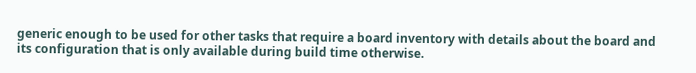generic enough to be used for other tasks that require a board inventory with details about the board and its configuration that is only available during build time otherwise.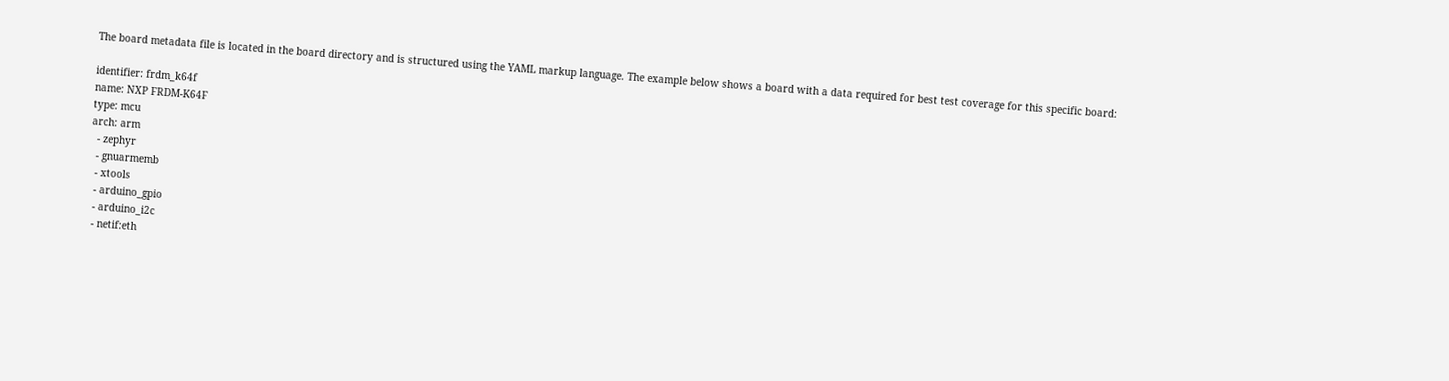The board metadata file is located in the board directory and is structured using the YAML markup language. The example below shows a board with a data required for best test coverage for this specific board:

identifier: frdm_k64f
name: NXP FRDM-K64F
type: mcu
arch: arm
  - zephyr
  - gnuarmemb
  - xtools
  - arduino_gpio
  - arduino_i2c
  - netif:eth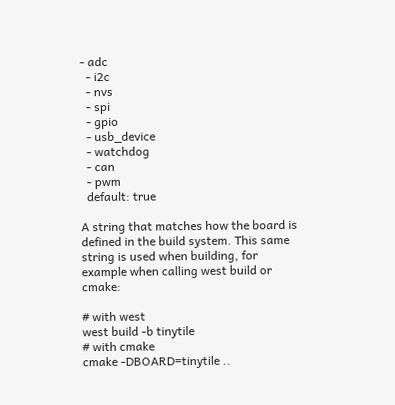- adc
  - i2c
  - nvs
  - spi
  - gpio
  - usb_device
  - watchdog
  - can
  - pwm
  default: true

A string that matches how the board is defined in the build system. This same string is used when building, for example when calling west build or cmake:

# with west
west build -b tinytile
# with cmake
cmake -DBOARD=tinytile ..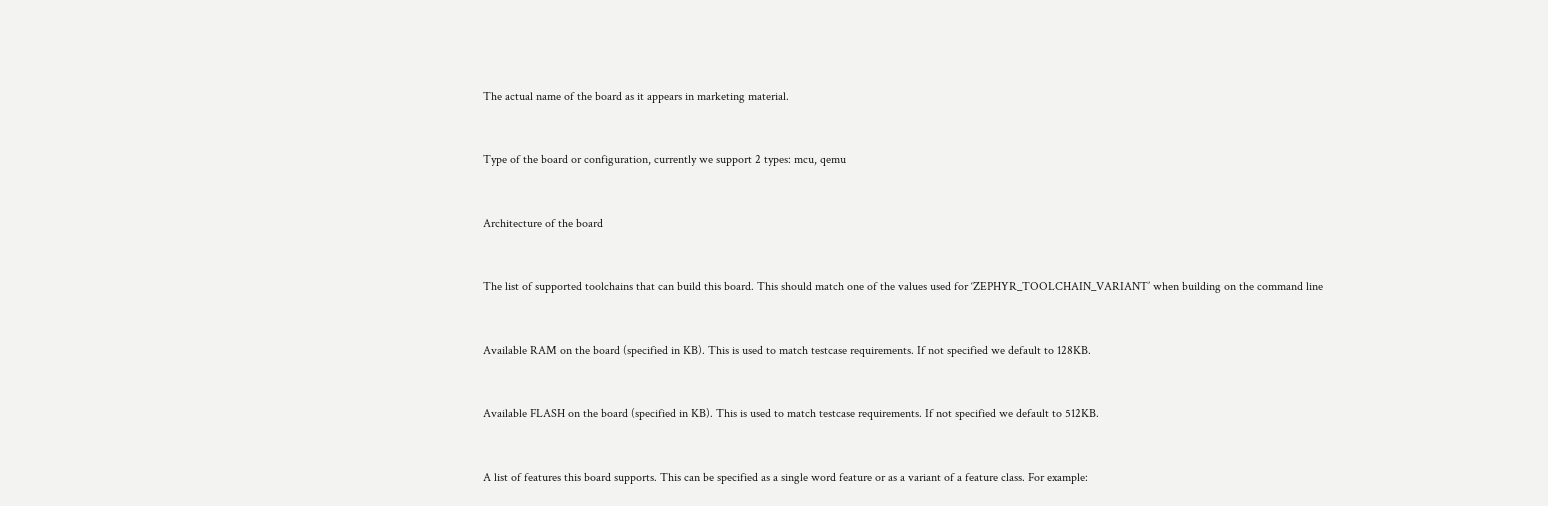The actual name of the board as it appears in marketing material.


Type of the board or configuration, currently we support 2 types: mcu, qemu


Architecture of the board


The list of supported toolchains that can build this board. This should match one of the values used for ‘ZEPHYR_TOOLCHAIN_VARIANT’ when building on the command line


Available RAM on the board (specified in KB). This is used to match testcase requirements. If not specified we default to 128KB.


Available FLASH on the board (specified in KB). This is used to match testcase requirements. If not specified we default to 512KB.


A list of features this board supports. This can be specified as a single word feature or as a variant of a feature class. For example: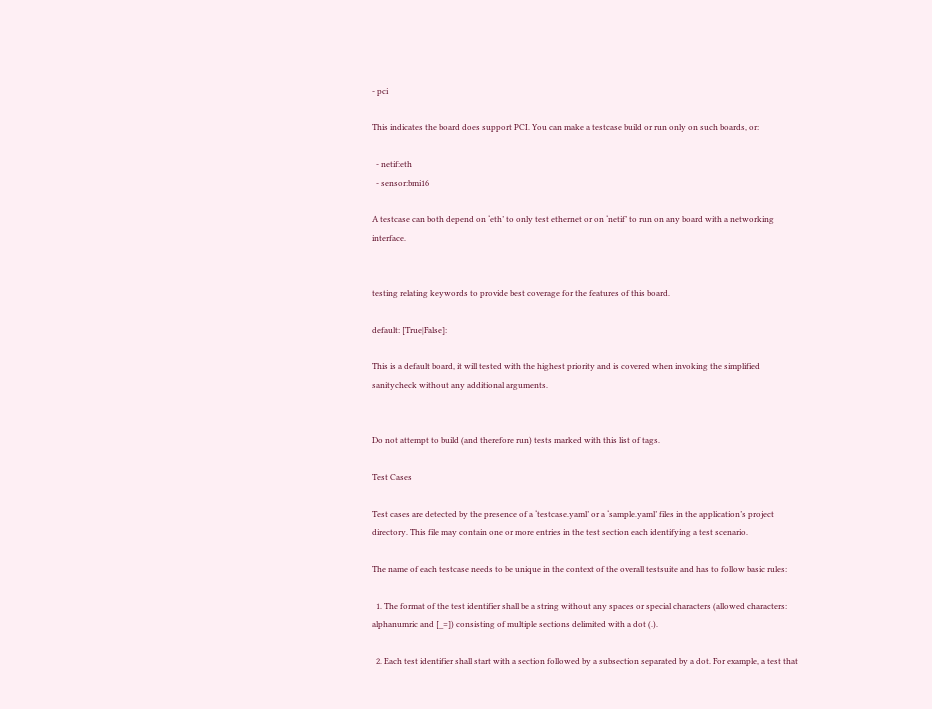- pci

This indicates the board does support PCI. You can make a testcase build or run only on such boards, or:

  - netif:eth
  - sensor:bmi16

A testcase can both depend on ‘eth’ to only test ethernet or on ‘netif’ to run on any board with a networking interface.


testing relating keywords to provide best coverage for the features of this board.

default: [True|False]:

This is a default board, it will tested with the highest priority and is covered when invoking the simplified sanitycheck without any additional arguments.


Do not attempt to build (and therefore run) tests marked with this list of tags.

Test Cases

Test cases are detected by the presence of a ‘testcase.yaml’ or a ‘sample.yaml’ files in the application’s project directory. This file may contain one or more entries in the test section each identifying a test scenario.

The name of each testcase needs to be unique in the context of the overall testsuite and has to follow basic rules:

  1. The format of the test identifier shall be a string without any spaces or special characters (allowed characters: alphanumric and [_=]) consisting of multiple sections delimited with a dot (.).

  2. Each test identifier shall start with a section followed by a subsection separated by a dot. For example, a test that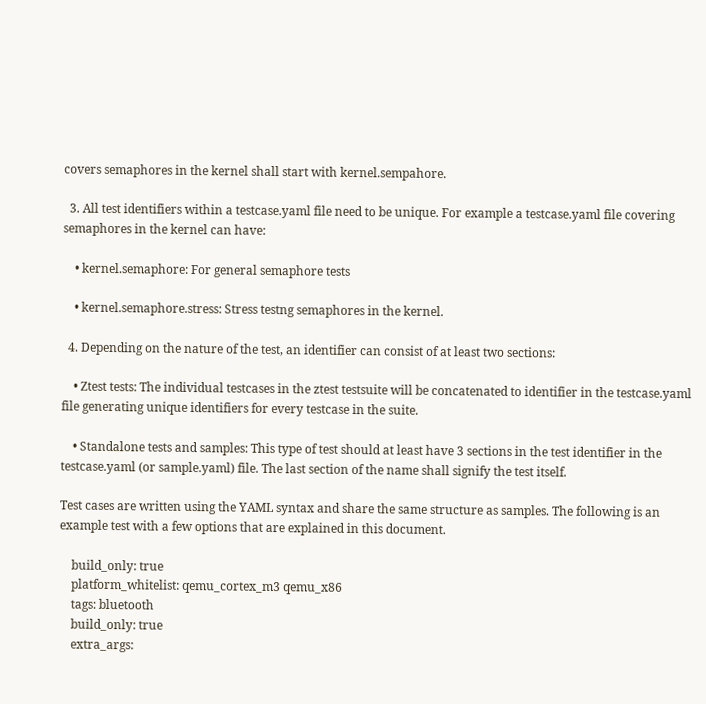covers semaphores in the kernel shall start with kernel.sempahore.

  3. All test identifiers within a testcase.yaml file need to be unique. For example a testcase.yaml file covering semaphores in the kernel can have:

    • kernel.semaphore: For general semaphore tests

    • kernel.semaphore.stress: Stress testng semaphores in the kernel.

  4. Depending on the nature of the test, an identifier can consist of at least two sections:

    • Ztest tests: The individual testcases in the ztest testsuite will be concatenated to identifier in the testcase.yaml file generating unique identifiers for every testcase in the suite.

    • Standalone tests and samples: This type of test should at least have 3 sections in the test identifier in the testcase.yaml (or sample.yaml) file. The last section of the name shall signify the test itself.

Test cases are written using the YAML syntax and share the same structure as samples. The following is an example test with a few options that are explained in this document.

    build_only: true
    platform_whitelist: qemu_cortex_m3 qemu_x86
    tags: bluetooth
    build_only: true
    extra_args: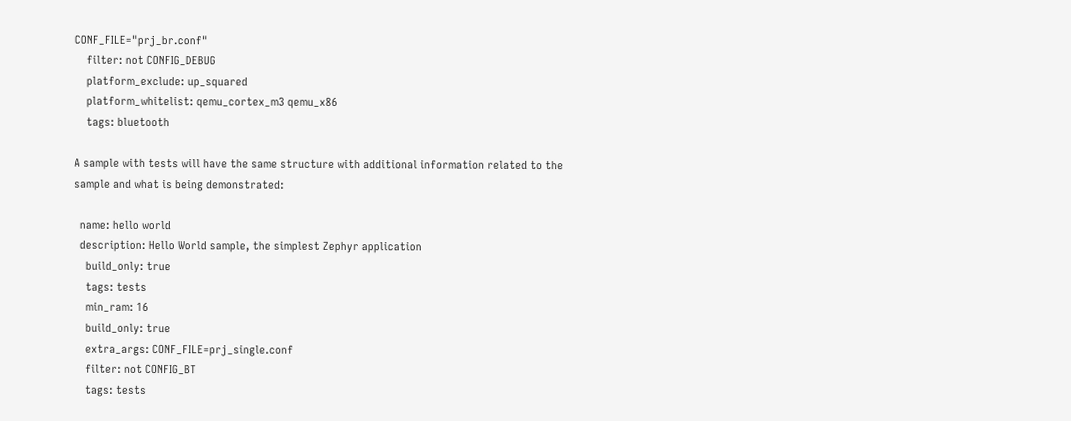CONF_FILE="prj_br.conf"
    filter: not CONFIG_DEBUG
    platform_exclude: up_squared
    platform_whitelist: qemu_cortex_m3 qemu_x86
    tags: bluetooth

A sample with tests will have the same structure with additional information related to the sample and what is being demonstrated:

  name: hello world
  description: Hello World sample, the simplest Zephyr application
    build_only: true
    tags: tests
    min_ram: 16
    build_only: true
    extra_args: CONF_FILE=prj_single.conf
    filter: not CONFIG_BT
    tags: tests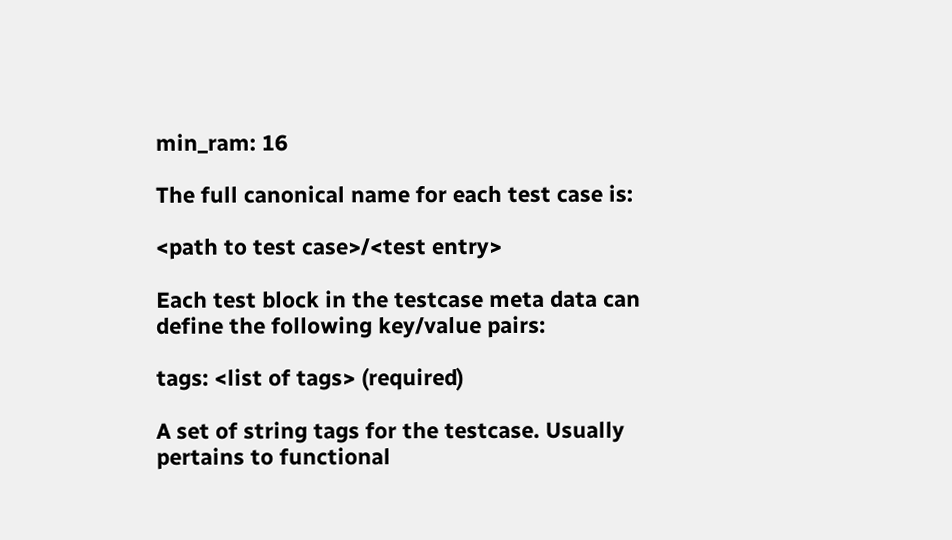min_ram: 16

The full canonical name for each test case is:

<path to test case>/<test entry>

Each test block in the testcase meta data can define the following key/value pairs:

tags: <list of tags> (required)

A set of string tags for the testcase. Usually pertains to functional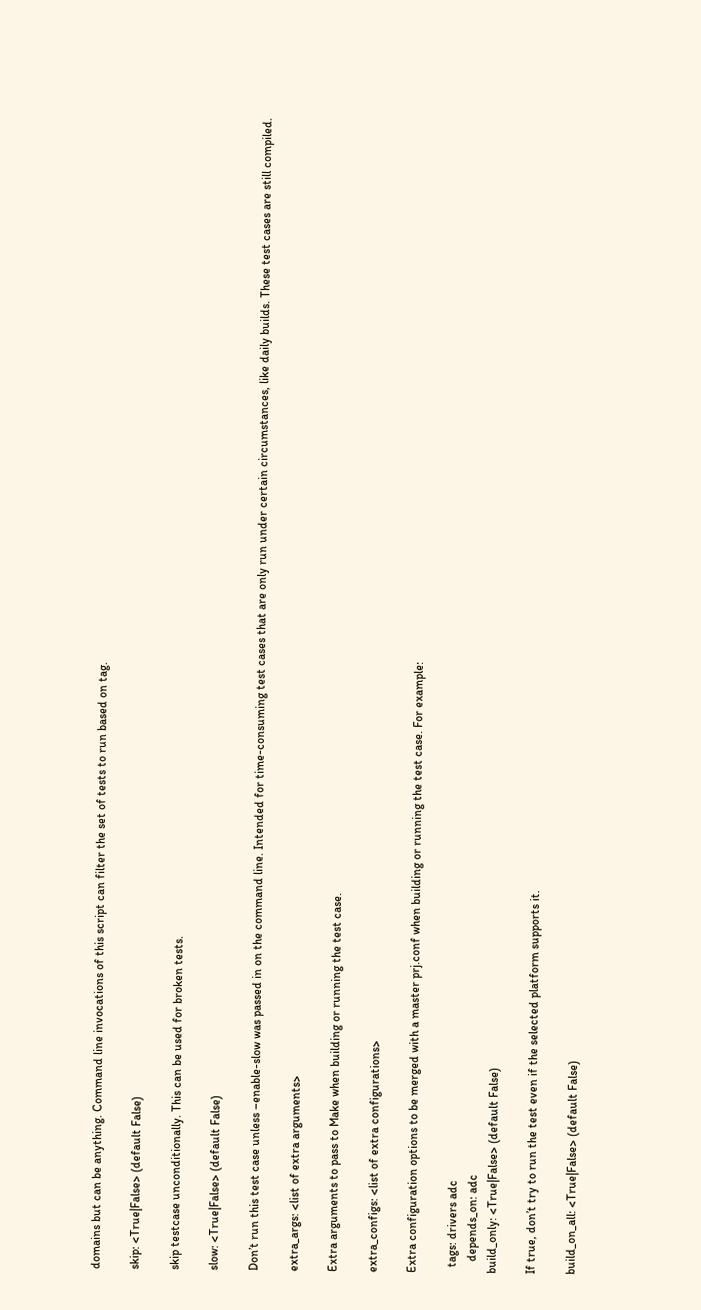domains but can be anything. Command line invocations of this script can filter the set of tests to run based on tag.

skip: <True|False> (default False)

skip testcase unconditionally. This can be used for broken tests.

slow: <True|False> (default False)

Don’t run this test case unless –enable-slow was passed in on the command line. Intended for time-consuming test cases that are only run under certain circumstances, like daily builds. These test cases are still compiled.

extra_args: <list of extra arguments>

Extra arguments to pass to Make when building or running the test case.

extra_configs: <list of extra configurations>

Extra configuration options to be merged with a master prj.conf when building or running the test case. For example:

  tags: drivers adc
    depends_on: adc
build_only: <True|False> (default False)

If true, don’t try to run the test even if the selected platform supports it.

build_on_all: <True|False> (default False)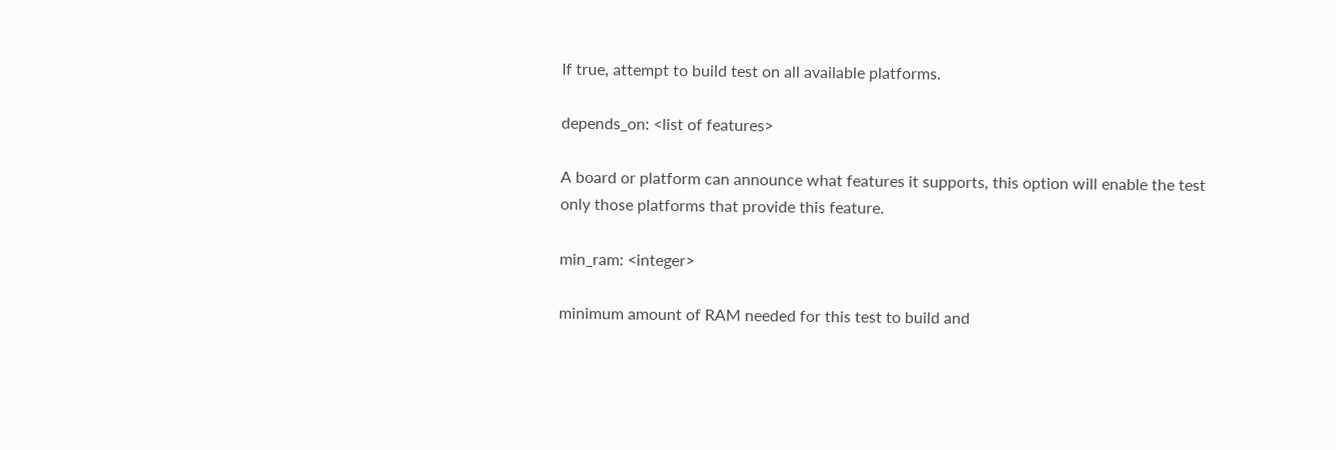If true, attempt to build test on all available platforms.

depends_on: <list of features>

A board or platform can announce what features it supports, this option will enable the test only those platforms that provide this feature.

min_ram: <integer>

minimum amount of RAM needed for this test to build and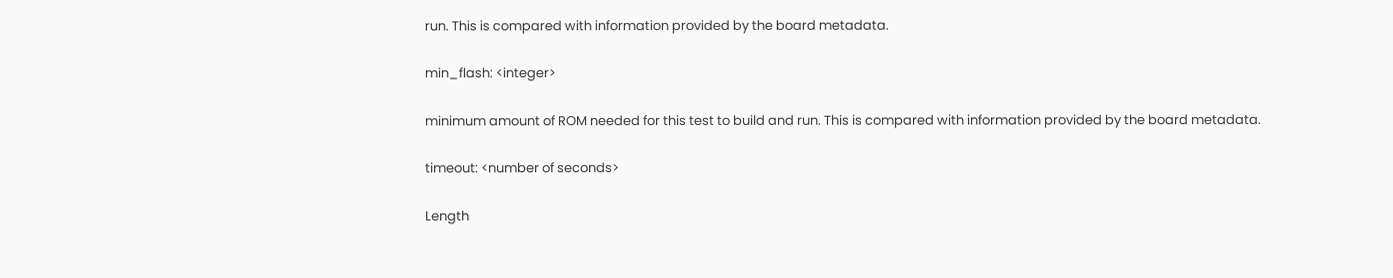run. This is compared with information provided by the board metadata.

min_flash: <integer>

minimum amount of ROM needed for this test to build and run. This is compared with information provided by the board metadata.

timeout: <number of seconds>

Length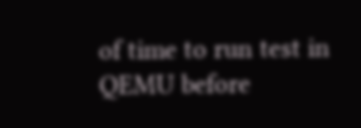of time to run test in QEMU before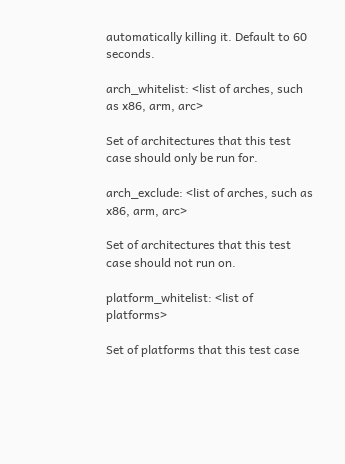automatically killing it. Default to 60 seconds.

arch_whitelist: <list of arches, such as x86, arm, arc>

Set of architectures that this test case should only be run for.

arch_exclude: <list of arches, such as x86, arm, arc>

Set of architectures that this test case should not run on.

platform_whitelist: <list of platforms>

Set of platforms that this test case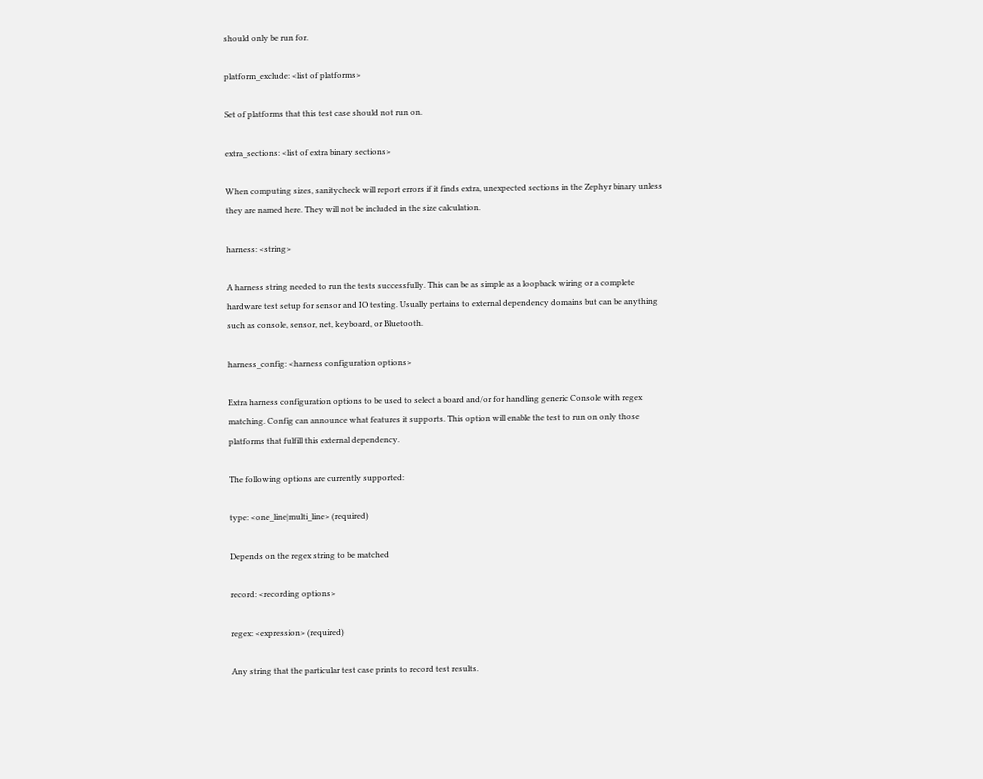should only be run for.

platform_exclude: <list of platforms>

Set of platforms that this test case should not run on.

extra_sections: <list of extra binary sections>

When computing sizes, sanitycheck will report errors if it finds extra, unexpected sections in the Zephyr binary unless they are named here. They will not be included in the size calculation.

harness: <string>

A harness string needed to run the tests successfully. This can be as simple as a loopback wiring or a complete hardware test setup for sensor and IO testing. Usually pertains to external dependency domains but can be anything such as console, sensor, net, keyboard, or Bluetooth.

harness_config: <harness configuration options>

Extra harness configuration options to be used to select a board and/or for handling generic Console with regex matching. Config can announce what features it supports. This option will enable the test to run on only those platforms that fulfill this external dependency.

The following options are currently supported:

type: <one_line|multi_line> (required)

Depends on the regex string to be matched

record: <recording options>

regex: <expression> (required)

Any string that the particular test case prints to record test results.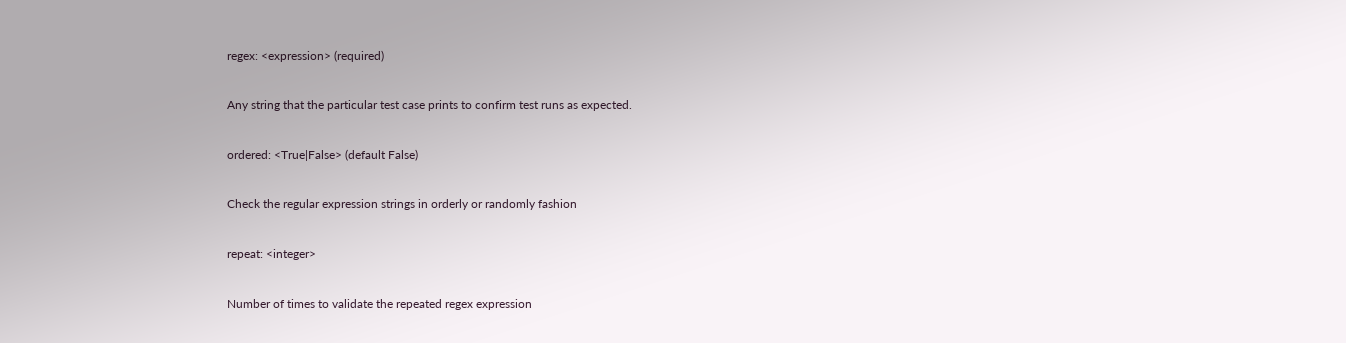regex: <expression> (required)

Any string that the particular test case prints to confirm test runs as expected.

ordered: <True|False> (default False)

Check the regular expression strings in orderly or randomly fashion

repeat: <integer>

Number of times to validate the repeated regex expression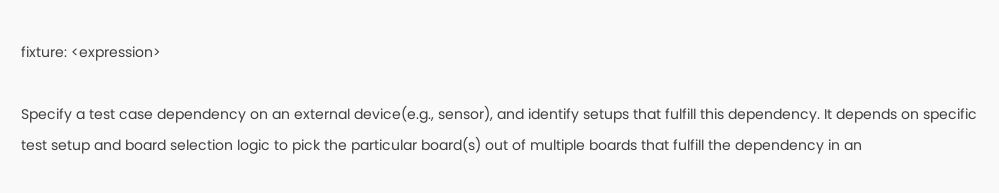fixture: <expression>

Specify a test case dependency on an external device(e.g., sensor), and identify setups that fulfill this dependency. It depends on specific test setup and board selection logic to pick the particular board(s) out of multiple boards that fulfill the dependency in an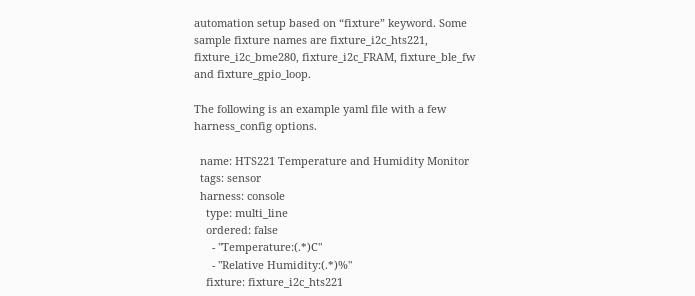automation setup based on “fixture” keyword. Some sample fixture names are fixture_i2c_hts221, fixture_i2c_bme280, fixture_i2c_FRAM, fixture_ble_fw and fixture_gpio_loop.

The following is an example yaml file with a few harness_config options.

  name: HTS221 Temperature and Humidity Monitor
  tags: sensor
  harness: console
    type: multi_line
    ordered: false
      - "Temperature:(.*)C"
      - "Relative Humidity:(.*)%"
    fixture: fixture_i2c_hts221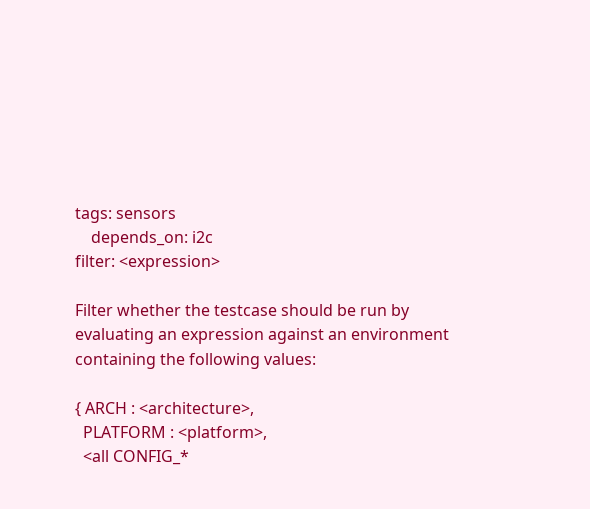tags: sensors
    depends_on: i2c
filter: <expression>

Filter whether the testcase should be run by evaluating an expression against an environment containing the following values:

{ ARCH : <architecture>,
  PLATFORM : <platform>,
  <all CONFIG_*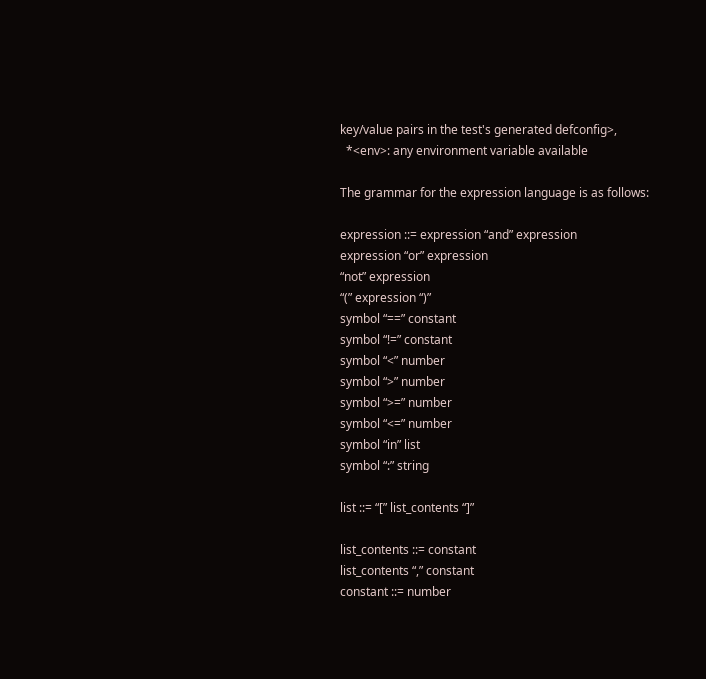key/value pairs in the test's generated defconfig>,
  *<env>: any environment variable available

The grammar for the expression language is as follows:

expression ::= expression “and” expression
expression “or” expression
“not” expression
“(” expression “)”
symbol “==” constant
symbol “!=” constant
symbol “<” number
symbol “>” number
symbol “>=” number
symbol “<=” number
symbol “in” list
symbol “:” string

list ::= “[” list_contents “]”

list_contents ::= constant
list_contents “,” constant
constant ::= number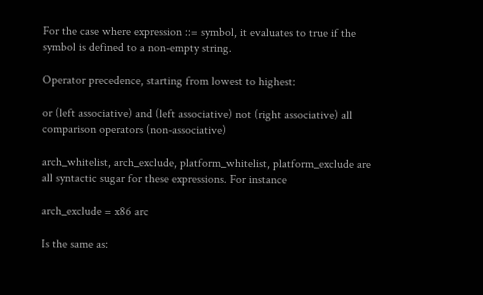For the case where expression ::= symbol, it evaluates to true if the symbol is defined to a non-empty string.

Operator precedence, starting from lowest to highest:

or (left associative) and (left associative) not (right associative) all comparison operators (non-associative)

arch_whitelist, arch_exclude, platform_whitelist, platform_exclude are all syntactic sugar for these expressions. For instance

arch_exclude = x86 arc

Is the same as: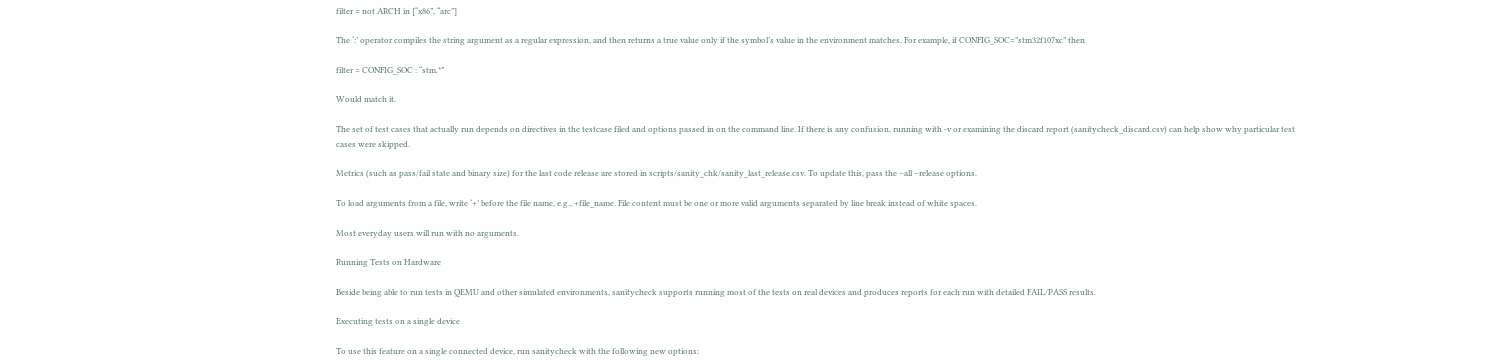filter = not ARCH in [“x86”, “arc”]

The ‘:’ operator compiles the string argument as a regular expression, and then returns a true value only if the symbol’s value in the environment matches. For example, if CONFIG_SOC=”stm32f107xc” then

filter = CONFIG_SOC : “stm.*”

Would match it.

The set of test cases that actually run depends on directives in the testcase filed and options passed in on the command line. If there is any confusion, running with -v or examining the discard report (sanitycheck_discard.csv) can help show why particular test cases were skipped.

Metrics (such as pass/fail state and binary size) for the last code release are stored in scripts/sanity_chk/sanity_last_release.csv. To update this, pass the –all –release options.

To load arguments from a file, write ‘+’ before the file name, e.g., +file_name. File content must be one or more valid arguments separated by line break instead of white spaces.

Most everyday users will run with no arguments.

Running Tests on Hardware

Beside being able to run tests in QEMU and other simulated environments, sanitycheck supports running most of the tests on real devices and produces reports for each run with detailed FAIL/PASS results.

Executing tests on a single device

To use this feature on a single connected device, run sanitycheck with the following new options: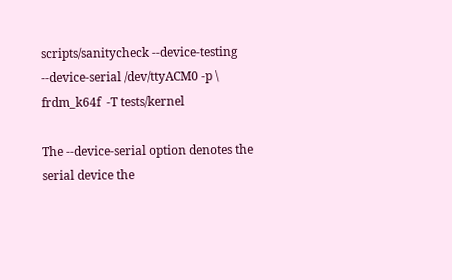scripts/sanitycheck --device-testing --device-serial /dev/ttyACM0 -p \
frdm_k64f  -T tests/kernel

The --device-serial option denotes the serial device the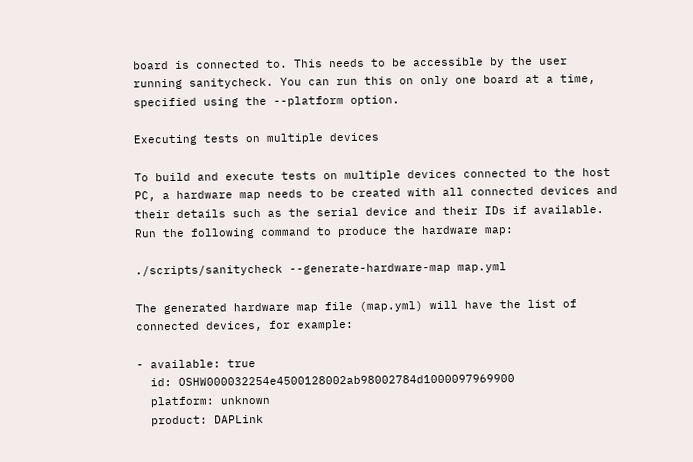board is connected to. This needs to be accessible by the user running sanitycheck. You can run this on only one board at a time, specified using the --platform option.

Executing tests on multiple devices

To build and execute tests on multiple devices connected to the host PC, a hardware map needs to be created with all connected devices and their details such as the serial device and their IDs if available. Run the following command to produce the hardware map:

./scripts/sanitycheck --generate-hardware-map map.yml

The generated hardware map file (map.yml) will have the list of connected devices, for example:

- available: true
  id: OSHW000032254e4500128002ab98002784d1000097969900
  platform: unknown
  product: DAPLink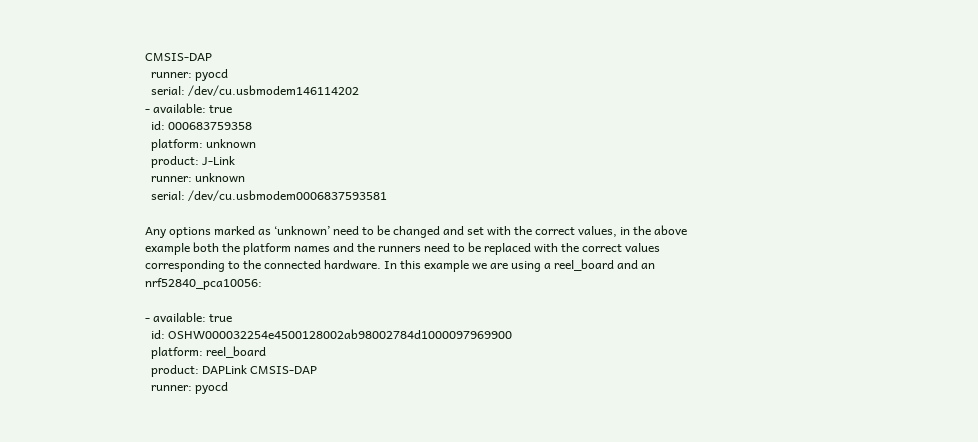CMSIS-DAP
  runner: pyocd
  serial: /dev/cu.usbmodem146114202
- available: true
  id: 000683759358
  platform: unknown
  product: J-Link
  runner: unknown
  serial: /dev/cu.usbmodem0006837593581

Any options marked as ‘unknown’ need to be changed and set with the correct values, in the above example both the platform names and the runners need to be replaced with the correct values corresponding to the connected hardware. In this example we are using a reel_board and an nrf52840_pca10056:

- available: true
  id: OSHW000032254e4500128002ab98002784d1000097969900
  platform: reel_board
  product: DAPLink CMSIS-DAP
  runner: pyocd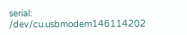serial: /dev/cu.usbmodem146114202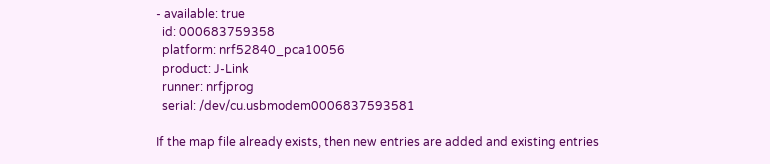- available: true
  id: 000683759358
  platform: nrf52840_pca10056
  product: J-Link
  runner: nrfjprog
  serial: /dev/cu.usbmodem0006837593581

If the map file already exists, then new entries are added and existing entries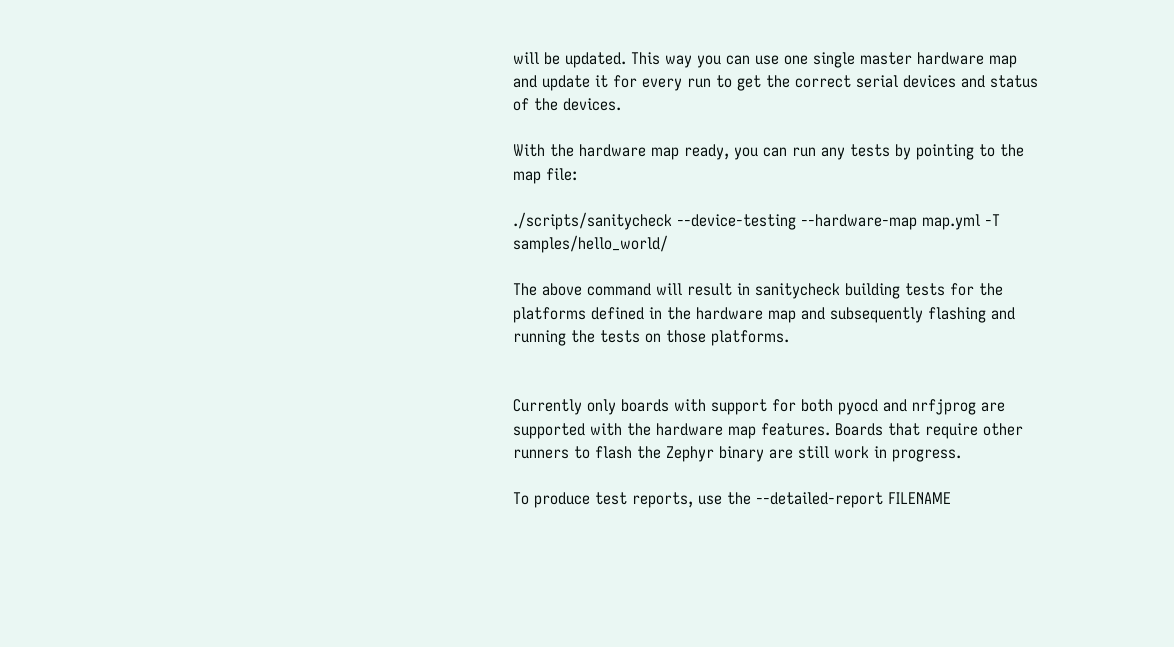will be updated. This way you can use one single master hardware map and update it for every run to get the correct serial devices and status of the devices.

With the hardware map ready, you can run any tests by pointing to the map file:

./scripts/sanitycheck --device-testing --hardware-map map.yml -T samples/hello_world/

The above command will result in sanitycheck building tests for the platforms defined in the hardware map and subsequently flashing and running the tests on those platforms.


Currently only boards with support for both pyocd and nrfjprog are supported with the hardware map features. Boards that require other runners to flash the Zephyr binary are still work in progress.

To produce test reports, use the --detailed-report FILENAME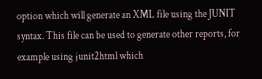option which will generate an XML file using the JUNIT syntax. This file can be used to generate other reports, for example using junit2html which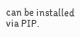can be installed via PIP.